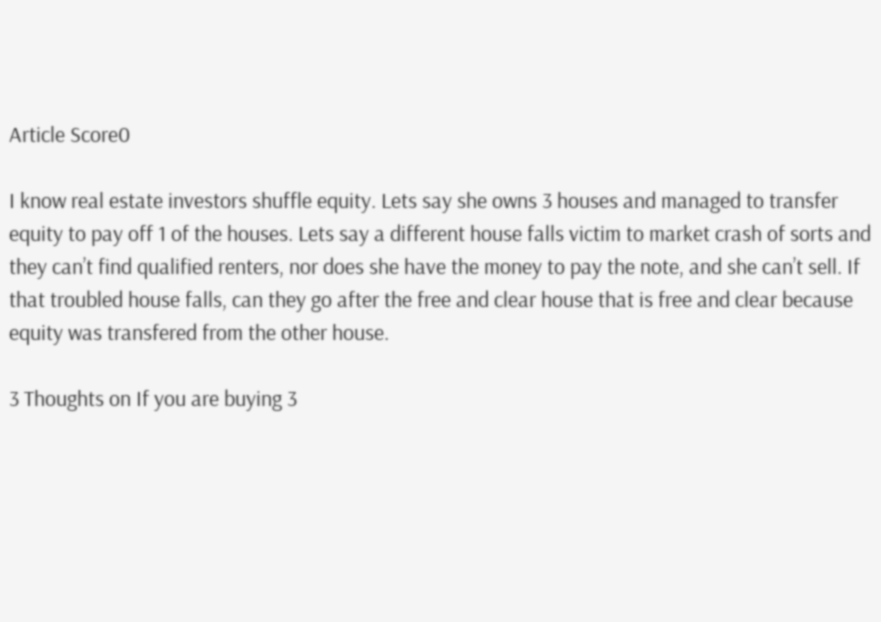Article Score0

I know real estate investors shuffle equity. Lets say she owns 3 houses and managed to transfer equity to pay off 1 of the houses. Lets say a different house falls victim to market crash of sorts and they can’t find qualified renters, nor does she have the money to pay the note, and she can’t sell. If that troubled house falls, can they go after the free and clear house that is free and clear because equity was transfered from the other house.

3 Thoughts on If you are buying 3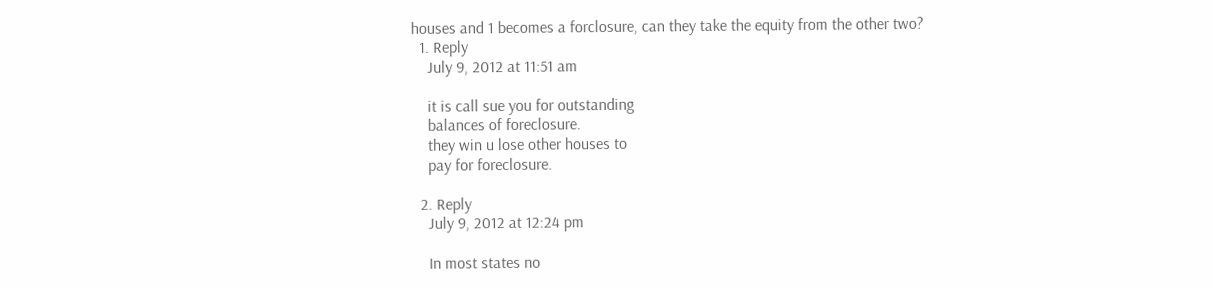houses and 1 becomes a forclosure, can they take the equity from the other two?
  1. Reply
    July 9, 2012 at 11:51 am

    it is call sue you for outstanding
    balances of foreclosure.
    they win u lose other houses to
    pay for foreclosure.

  2. Reply
    July 9, 2012 at 12:24 pm

    In most states no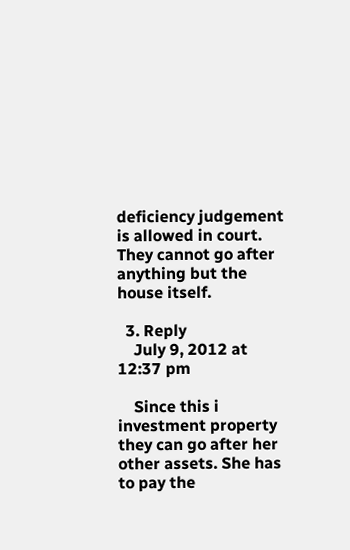deficiency judgement is allowed in court. They cannot go after anything but the house itself.

  3. Reply
    July 9, 2012 at 12:37 pm

    Since this i investment property they can go after her other assets. She has to pay the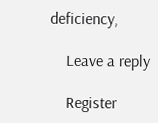deficiency,

    Leave a reply

    Register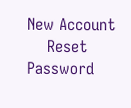New Account
    Reset Password